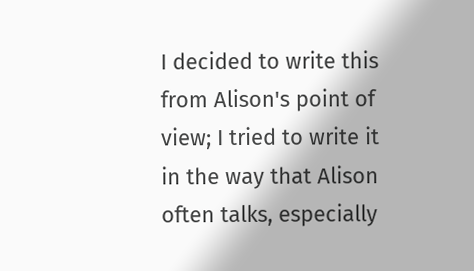I decided to write this from Alison's point of view; I tried to write it in the way that Alison often talks, especially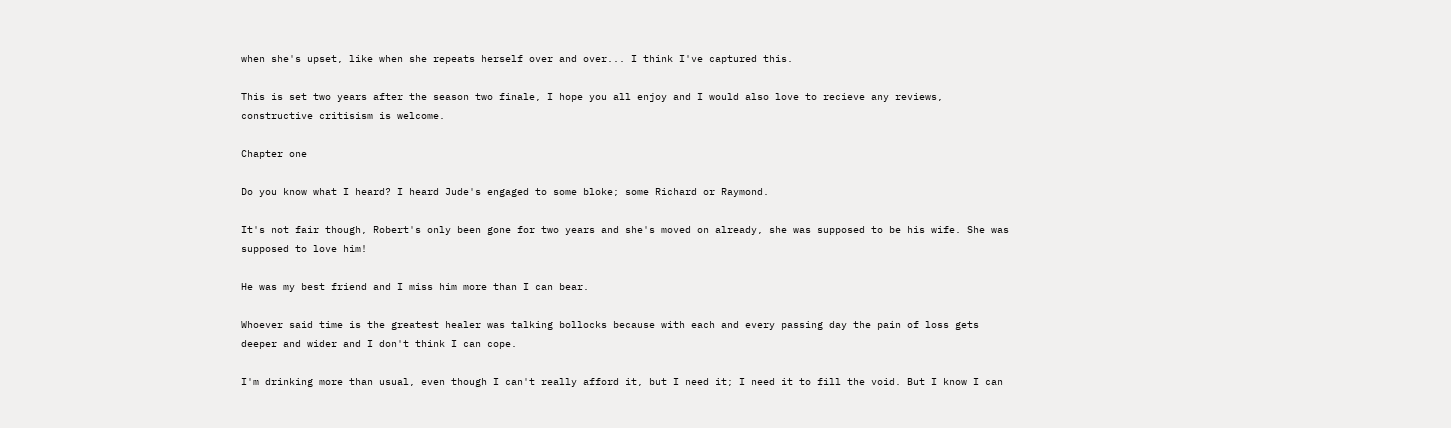when she's upset, like when she repeats herself over and over... I think I've captured this.

This is set two years after the season two finale, I hope you all enjoy and I would also love to recieve any reviews, constructive critisism is welcome.

Chapter one

Do you know what I heard? I heard Jude's engaged to some bloke; some Richard or Raymond.

It's not fair though, Robert's only been gone for two years and she's moved on already, she was supposed to be his wife. She was supposed to love him!

He was my best friend and I miss him more than I can bear.

Whoever said time is the greatest healer was talking bollocks because with each and every passing day the pain of loss gets deeper and wider and I don't think I can cope.

I'm drinking more than usual, even though I can't really afford it, but I need it; I need it to fill the void. But I know I can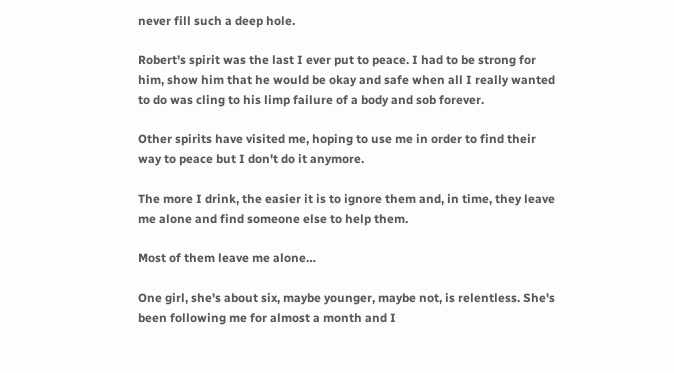never fill such a deep hole.

Robert's spirit was the last I ever put to peace. I had to be strong for him, show him that he would be okay and safe when all I really wanted to do was cling to his limp failure of a body and sob forever.

Other spirits have visited me, hoping to use me in order to find their way to peace but I don't do it anymore.

The more I drink, the easier it is to ignore them and, in time, they leave me alone and find someone else to help them.

Most of them leave me alone…

One girl, she's about six, maybe younger, maybe not, is relentless. She's been following me for almost a month and I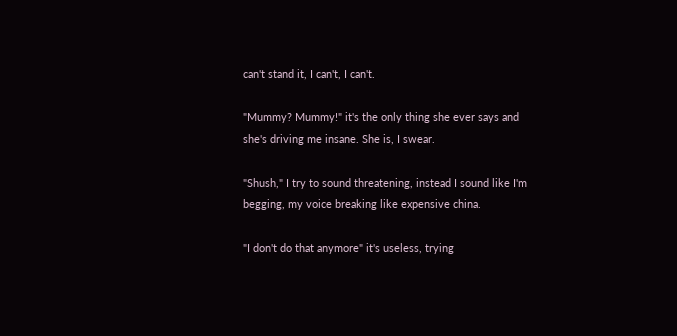can't stand it, I can't, I can't.

"Mummy? Mummy!" it's the only thing she ever says and she's driving me insane. She is, I swear.

"Shush," I try to sound threatening, instead I sound like I'm begging, my voice breaking like expensive china.

"I don't do that anymore" it's useless, trying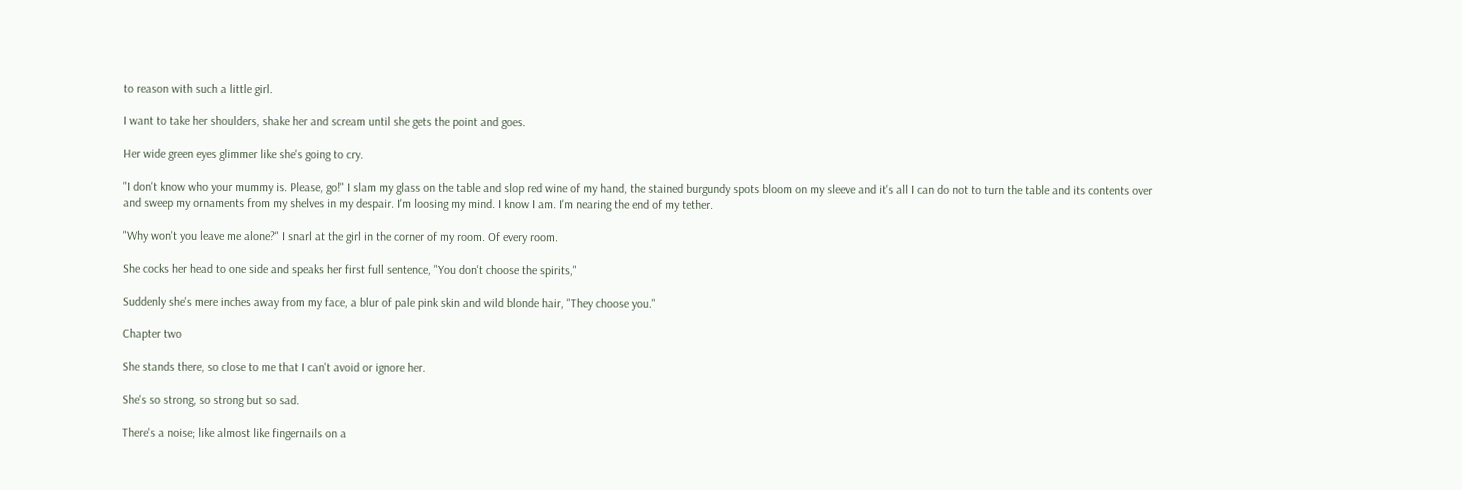to reason with such a little girl.

I want to take her shoulders, shake her and scream until she gets the point and goes.

Her wide green eyes glimmer like she's going to cry.

"I don't know who your mummy is. Please, go!" I slam my glass on the table and slop red wine of my hand, the stained burgundy spots bloom on my sleeve and it's all I can do not to turn the table and its contents over and sweep my ornaments from my shelves in my despair. I'm loosing my mind. I know I am. I'm nearing the end of my tether.

"Why won't you leave me alone?" I snarl at the girl in the corner of my room. Of every room.

She cocks her head to one side and speaks her first full sentence, "You don't choose the spirits,"

Suddenly she's mere inches away from my face, a blur of pale pink skin and wild blonde hair, "They choose you."

Chapter two

She stands there, so close to me that I can't avoid or ignore her.

She's so strong, so strong but so sad.

There's a noise; like almost like fingernails on a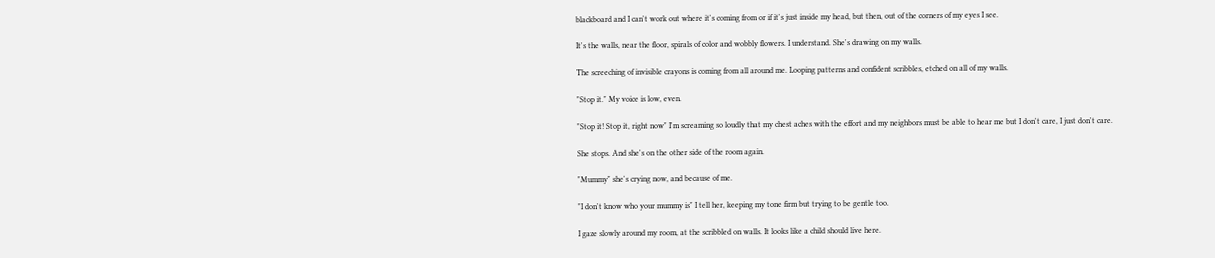blackboard and I can't work out where it's coming from or if it's just inside my head, but then, out of the corners of my eyes I see.

It's the walls, near the floor, spirals of color and wobbly flowers. I understand. She's drawing on my walls.

The screeching of invisible crayons is coming from all around me. Looping patterns and confident scribbles, etched on all of my walls.

"Stop it." My voice is low, even.

"Stop it! Stop it, right now" I'm screaming so loudly that my chest aches with the effort and my neighbors must be able to hear me but I don't care, I just don't care.

She stops. And she's on the other side of the room again.

"Mummy" she's crying now, and because of me.

"I don't know who your mummy is" I tell her, keeping my tone firm but trying to be gentle too.

I gaze slowly around my room, at the scribbled on walls. It looks like a child should live here.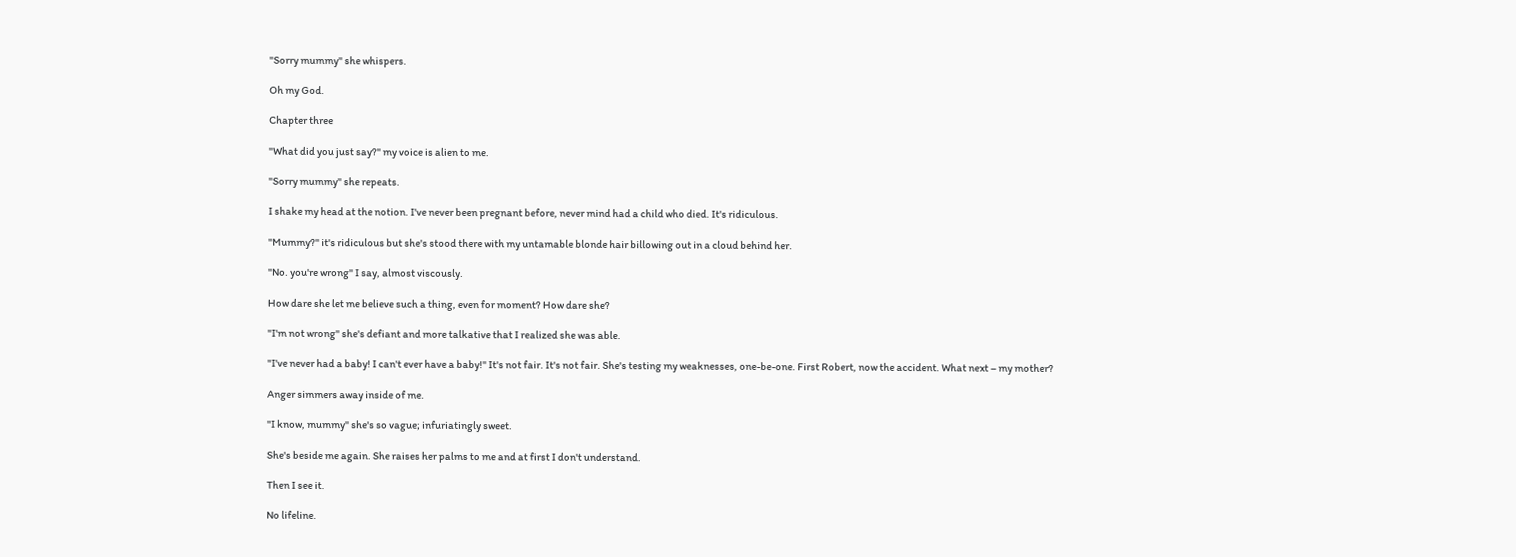"Sorry mummy" she whispers.

Oh my God.

Chapter three

"What did you just say?" my voice is alien to me.

"Sorry mummy" she repeats.

I shake my head at the notion. I've never been pregnant before, never mind had a child who died. It's ridiculous.

"Mummy?" it's ridiculous but she's stood there with my untamable blonde hair billowing out in a cloud behind her.

"No. you're wrong" I say, almost viscously.

How dare she let me believe such a thing, even for moment? How dare she?

"I'm not wrong" she's defiant and more talkative that I realized she was able.

"I've never had a baby! I can't ever have a baby!" It's not fair. It's not fair. She's testing my weaknesses, one-be-one. First Robert, now the accident. What next – my mother?

Anger simmers away inside of me.

"I know, mummy" she's so vague; infuriatingly sweet.

She's beside me again. She raises her palms to me and at first I don't understand.

Then I see it.

No lifeline.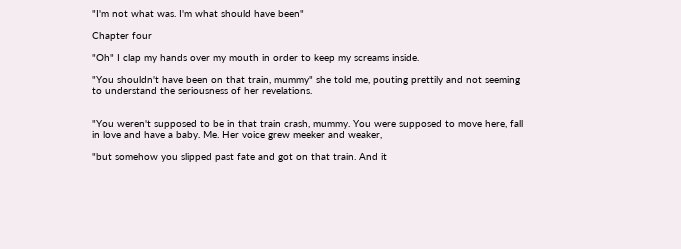"I'm not what was. I'm what should have been"

Chapter four

"Oh" I clap my hands over my mouth in order to keep my screams inside.

"You shouldn't have been on that train, mummy" she told me, pouting prettily and not seeming to understand the seriousness of her revelations.


"You weren't supposed to be in that train crash, mummy. You were supposed to move here, fall in love and have a baby. Me. Her voice grew meeker and weaker,

"but somehow you slipped past fate and got on that train. And it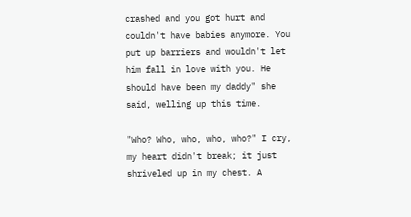crashed and you got hurt and couldn't have babies anymore. You put up barriers and wouldn't let him fall in love with you. He should have been my daddy" she said, welling up this time.

"Who? Who, who, who, who?" I cry, my heart didn't break; it just shriveled up in my chest. A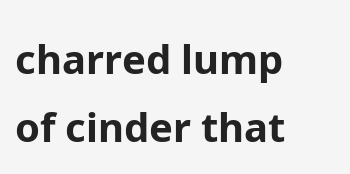charred lump of cinder that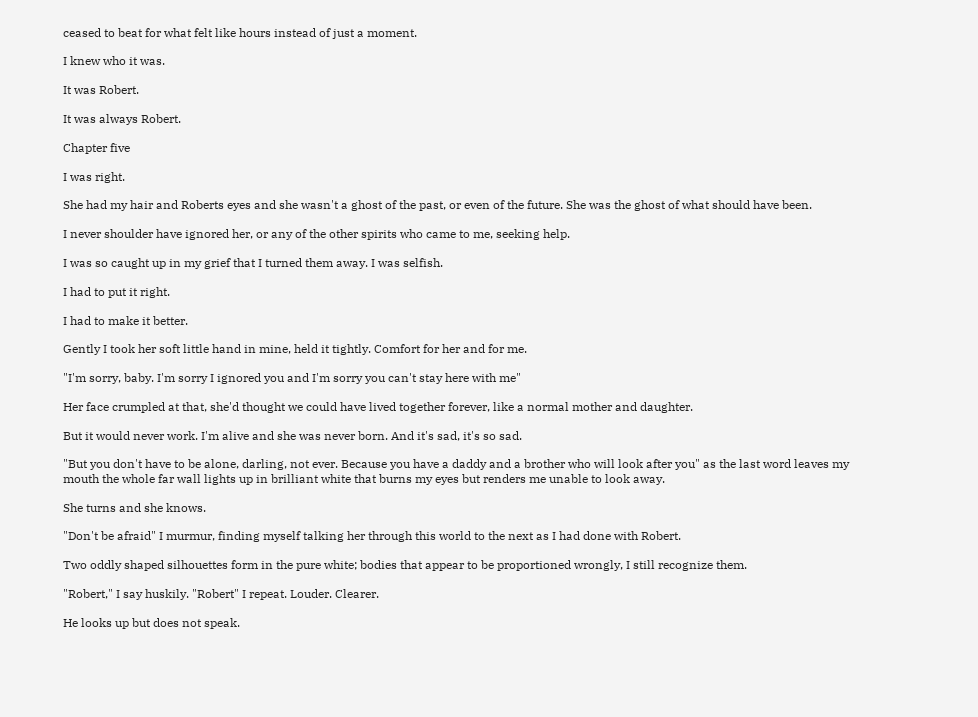ceased to beat for what felt like hours instead of just a moment.

I knew who it was.

It was Robert.

It was always Robert.

Chapter five

I was right.

She had my hair and Roberts eyes and she wasn't a ghost of the past, or even of the future. She was the ghost of what should have been.

I never shoulder have ignored her, or any of the other spirits who came to me, seeking help.

I was so caught up in my grief that I turned them away. I was selfish.

I had to put it right.

I had to make it better.

Gently I took her soft little hand in mine, held it tightly. Comfort for her and for me.

"I'm sorry, baby. I'm sorry I ignored you and I'm sorry you can't stay here with me"

Her face crumpled at that, she'd thought we could have lived together forever, like a normal mother and daughter.

But it would never work. I'm alive and she was never born. And it's sad, it's so sad.

"But you don't have to be alone, darling, not ever. Because you have a daddy and a brother who will look after you" as the last word leaves my mouth the whole far wall lights up in brilliant white that burns my eyes but renders me unable to look away.

She turns and she knows.

"Don't be afraid" I murmur, finding myself talking her through this world to the next as I had done with Robert.

Two oddly shaped silhouettes form in the pure white; bodies that appear to be proportioned wrongly, I still recognize them.

"Robert," I say huskily. "Robert" I repeat. Louder. Clearer.

He looks up but does not speak.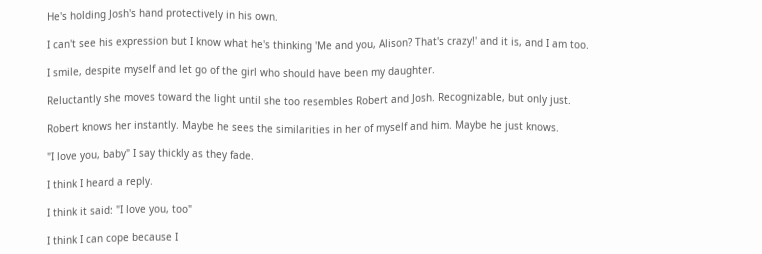He's holding Josh's hand protectively in his own.

I can't see his expression but I know what he's thinking 'Me and you, Alison? That's crazy!' and it is, and I am too.

I smile, despite myself and let go of the girl who should have been my daughter.

Reluctantly she moves toward the light until she too resembles Robert and Josh. Recognizable, but only just.

Robert knows her instantly. Maybe he sees the similarities in her of myself and him. Maybe he just knows.

"I love you, baby" I say thickly as they fade.

I think I heard a reply.

I think it said: "I love you, too"

I think I can cope because I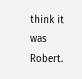think it was Robert.